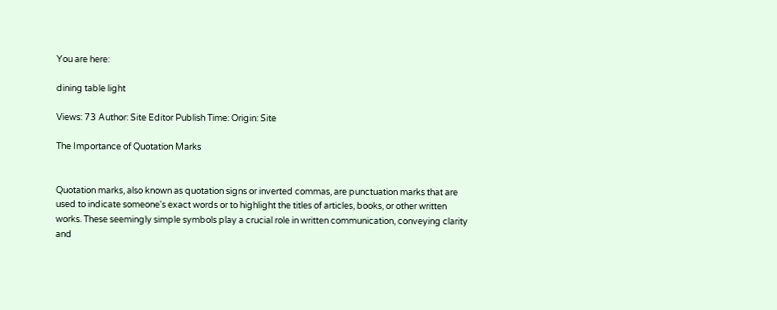You are here:

dining table light

Views: 73 Author: Site Editor Publish Time: Origin: Site

The Importance of Quotation Marks


Quotation marks, also known as quotation signs or inverted commas, are punctuation marks that are used to indicate someone's exact words or to highlight the titles of articles, books, or other written works. These seemingly simple symbols play a crucial role in written communication, conveying clarity and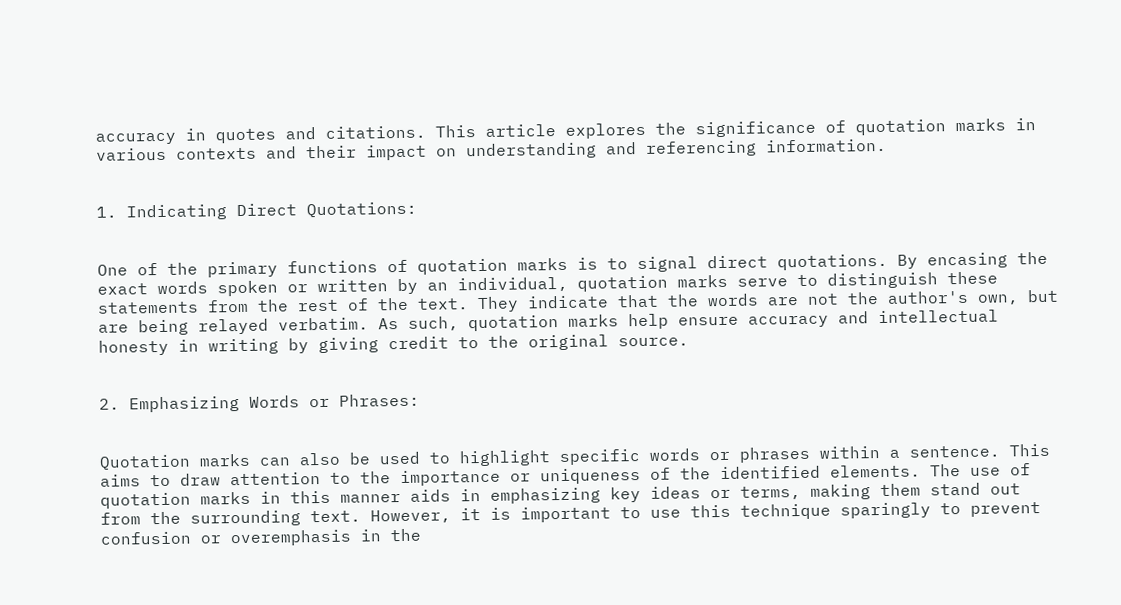accuracy in quotes and citations. This article explores the significance of quotation marks in various contexts and their impact on understanding and referencing information.


1. Indicating Direct Quotations:


One of the primary functions of quotation marks is to signal direct quotations. By encasing the exact words spoken or written by an individual, quotation marks serve to distinguish these statements from the rest of the text. They indicate that the words are not the author's own, but are being relayed verbatim. As such, quotation marks help ensure accuracy and intellectual honesty in writing by giving credit to the original source.


2. Emphasizing Words or Phrases:


Quotation marks can also be used to highlight specific words or phrases within a sentence. This aims to draw attention to the importance or uniqueness of the identified elements. The use of quotation marks in this manner aids in emphasizing key ideas or terms, making them stand out from the surrounding text. However, it is important to use this technique sparingly to prevent confusion or overemphasis in the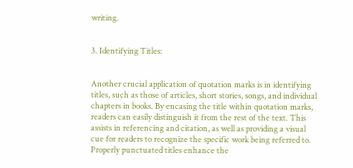writing.


3. Identifying Titles:


Another crucial application of quotation marks is in identifying titles, such as those of articles, short stories, songs, and individual chapters in books. By encasing the title within quotation marks, readers can easily distinguish it from the rest of the text. This assists in referencing and citation, as well as providing a visual cue for readers to recognize the specific work being referred to. Properly punctuated titles enhance the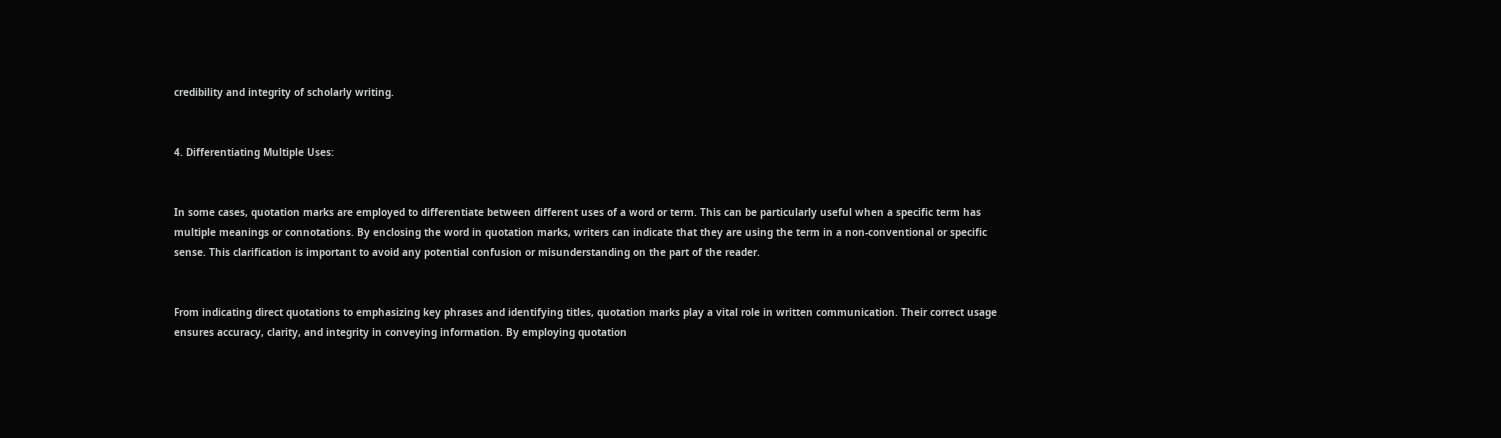credibility and integrity of scholarly writing.


4. Differentiating Multiple Uses:


In some cases, quotation marks are employed to differentiate between different uses of a word or term. This can be particularly useful when a specific term has multiple meanings or connotations. By enclosing the word in quotation marks, writers can indicate that they are using the term in a non-conventional or specific sense. This clarification is important to avoid any potential confusion or misunderstanding on the part of the reader.


From indicating direct quotations to emphasizing key phrases and identifying titles, quotation marks play a vital role in written communication. Their correct usage ensures accuracy, clarity, and integrity in conveying information. By employing quotation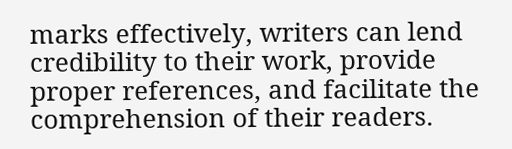marks effectively, writers can lend credibility to their work, provide proper references, and facilitate the comprehension of their readers.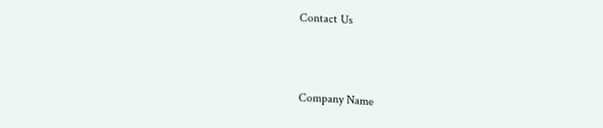Contact Us



Company Name